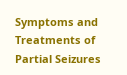Symptoms and Treatments of Partial Seizures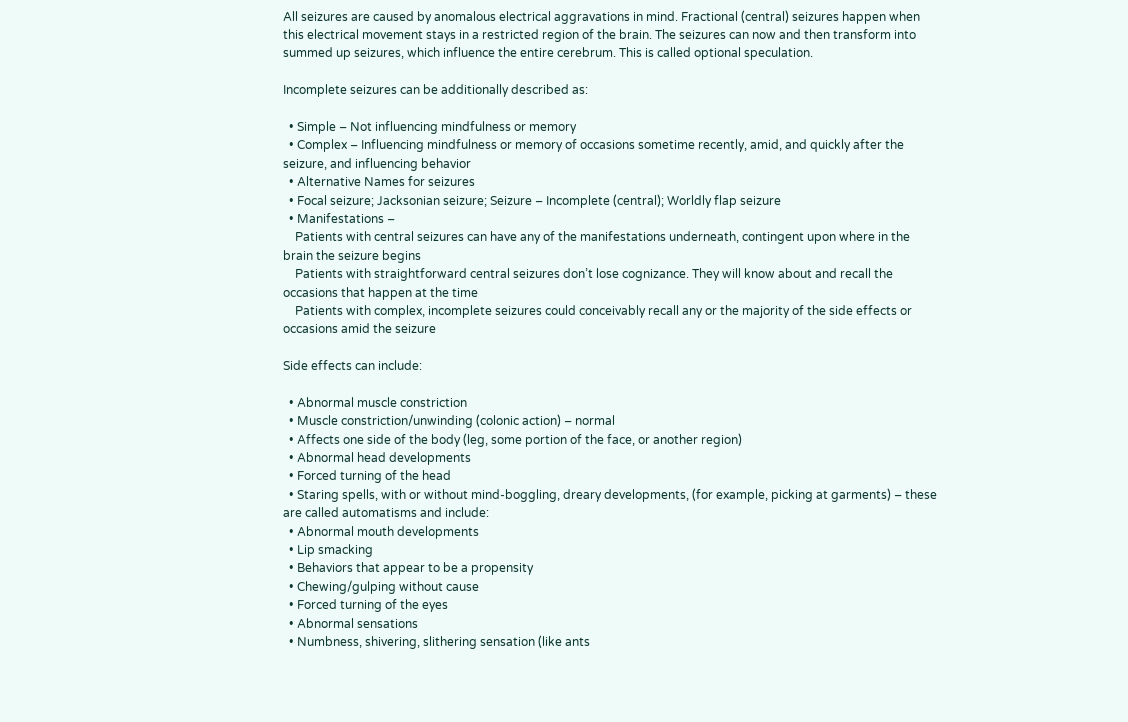All seizures are caused by anomalous electrical aggravations in mind. Fractional (central) seizures happen when this electrical movement stays in a restricted region of the brain. The seizures can now and then transform into summed up seizures, which influence the entire cerebrum. This is called optional speculation.

Incomplete seizures can be additionally described as:

  • Simple – Not influencing mindfulness or memory
  • Complex – Influencing mindfulness or memory of occasions sometime recently, amid, and quickly after the seizure, and influencing behavior
  • Alternative Names for seizures
  • Focal seizure; Jacksonian seizure; Seizure – Incomplete (central); Worldly flap seizure
  • Manifestations –
    Patients with central seizures can have any of the manifestations underneath, contingent upon where in the brain the seizure begins
    Patients with straightforward central seizures don’t lose cognizance. They will know about and recall the occasions that happen at the time
    Patients with complex, incomplete seizures could conceivably recall any or the majority of the side effects or occasions amid the seizure

Side effects can include:

  • Abnormal muscle constriction
  • Muscle constriction/unwinding (colonic action) – normal
  • Affects one side of the body (leg, some portion of the face, or another region)
  • Abnormal head developments
  • Forced turning of the head
  • Staring spells, with or without mind-boggling, dreary developments, (for example, picking at garments) – these are called automatisms and include:
  • Abnormal mouth developments
  • Lip smacking
  • Behaviors that appear to be a propensity
  • Chewing/gulping without cause
  • Forced turning of the eyes
  • Abnormal sensations
  • Numbness, shivering, slithering sensation (like ants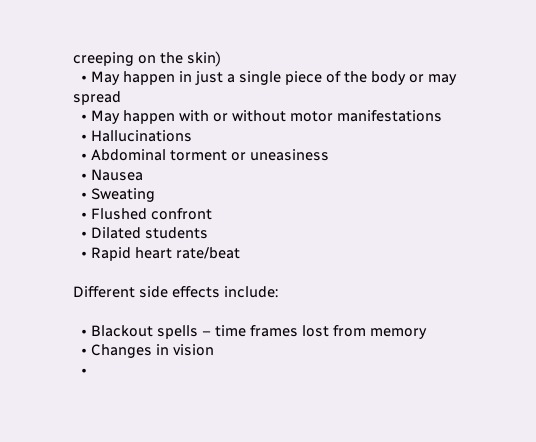creeping on the skin)
  • May happen in just a single piece of the body or may spread
  • May happen with or without motor manifestations
  • Hallucinations
  • Abdominal torment or uneasiness
  • Nausea
  • Sweating
  • Flushed confront
  • Dilated students
  • Rapid heart rate/beat

Different side effects include:

  • Blackout spells – time frames lost from memory
  • Changes in vision
  •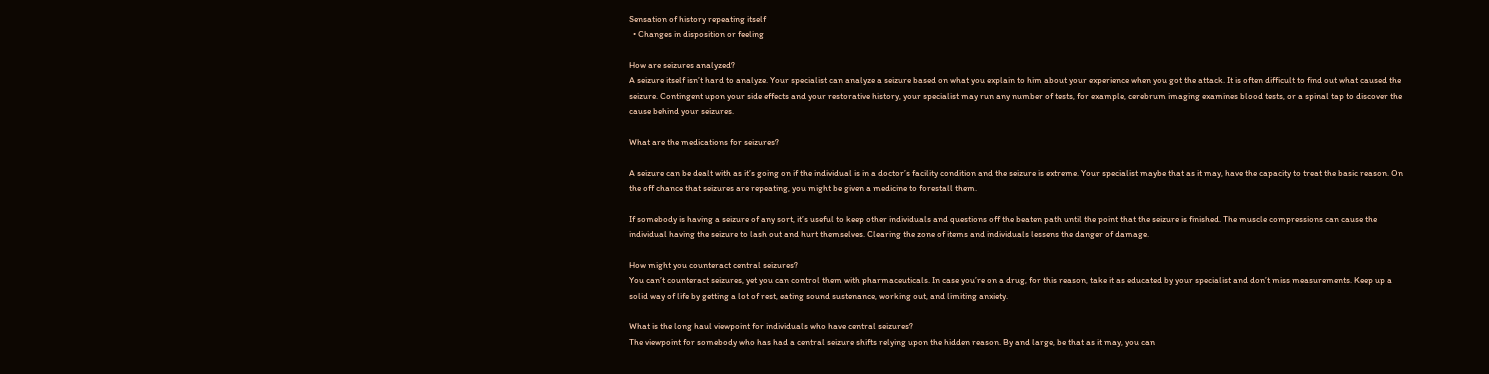Sensation of history repeating itself
  • Changes in disposition or feeling

How are seizures analyzed?
A seizure itself isn’t hard to analyze. Your specialist can analyze a seizure based on what you explain to him about your experience when you got the attack. It is often difficult to find out what caused the seizure. Contingent upon your side effects and your restorative history, your specialist may run any number of tests, for example, cerebrum imaging examines blood tests, or a spinal tap to discover the cause behind your seizures.

What are the medications for seizures?

A seizure can be dealt with as it’s going on if the individual is in a doctor’s facility condition and the seizure is extreme. Your specialist maybe that as it may, have the capacity to treat the basic reason. On the off chance that seizures are repeating, you might be given a medicine to forestall them.

If somebody is having a seizure of any sort, it’s useful to keep other individuals and questions off the beaten path until the point that the seizure is finished. The muscle compressions can cause the individual having the seizure to lash out and hurt themselves. Clearing the zone of items and individuals lessens the danger of damage.

How might you counteract central seizures?
You can’t counteract seizures, yet you can control them with pharmaceuticals. In case you’re on a drug, for this reason, take it as educated by your specialist and don’t miss measurements. Keep up a solid way of life by getting a lot of rest, eating sound sustenance, working out, and limiting anxiety.

What is the long haul viewpoint for individuals who have central seizures?
The viewpoint for somebody who has had a central seizure shifts relying upon the hidden reason. By and large, be that as it may, you can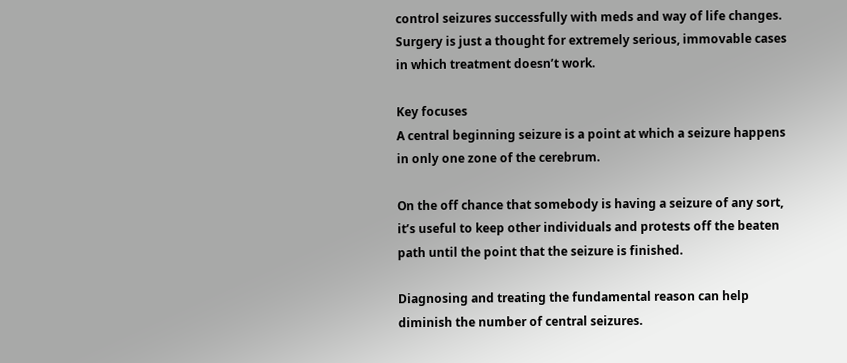control seizures successfully with meds and way of life changes. Surgery is just a thought for extremely serious, immovable cases in which treatment doesn’t work.

Key focuses
A central beginning seizure is a point at which a seizure happens in only one zone of the cerebrum.

On the off chance that somebody is having a seizure of any sort, it’s useful to keep other individuals and protests off the beaten path until the point that the seizure is finished.

Diagnosing and treating the fundamental reason can help diminish the number of central seizures.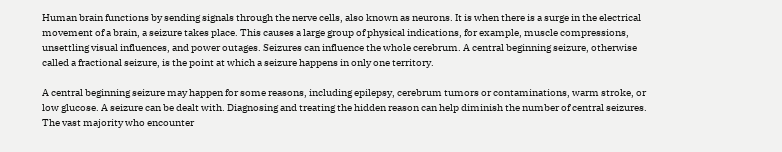Human brain functions by sending signals through the nerve cells, also known as neurons. It is when there is a surge in the electrical movement of a brain, a seizure takes place. This causes a large group of physical indications, for example, muscle compressions, unsettling visual influences, and power outages. Seizures can influence the whole cerebrum. A central beginning seizure, otherwise called a fractional seizure, is the point at which a seizure happens in only one territory.

A central beginning seizure may happen for some reasons, including epilepsy, cerebrum tumors or contaminations, warm stroke, or low glucose. A seizure can be dealt with. Diagnosing and treating the hidden reason can help diminish the number of central seizures. The vast majority who encounter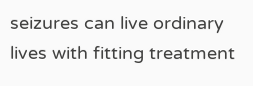seizures can live ordinary lives with fitting treatment